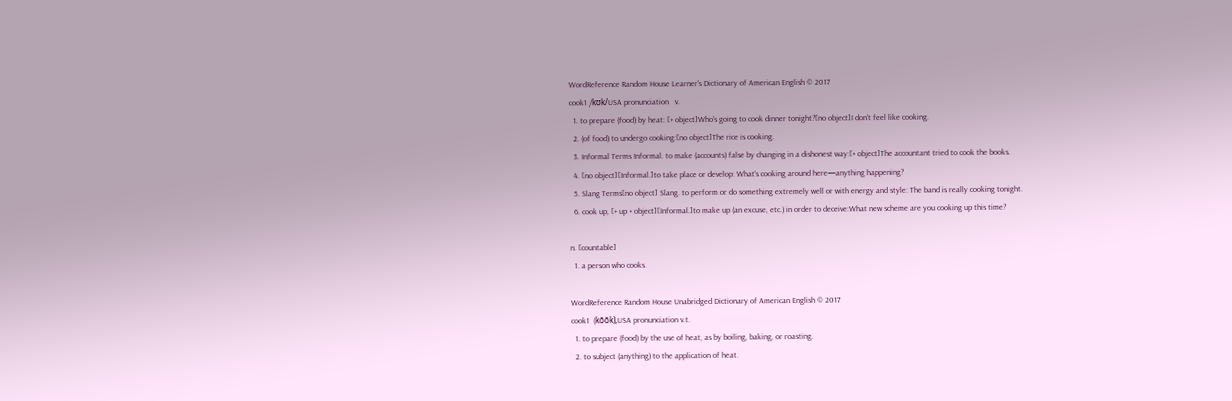WordReference Random House Learner's Dictionary of American English © 2017
cook1 /kʊk/USA pronunciation   v.
  1. to prepare (food) by heat: [+ object]Who's going to cook dinner tonight?[no object]I don't feel like cooking.
  2. (of food) to undergo cooking:[no object]The rice is cooking.
  3. Informal Terms Informal. to make (accounts) false by changing in a dishonest way:[+ object]The accountant tried to cook the books.
  4. [no object][Informal.]to take place or develop: What's cooking around here—anything happening?
  5. Slang Terms[no object] Slang. to perform or do something extremely well or with energy and style: The band is really cooking tonight.
  6. cook up, [+ up + object][Informal.]to make up (an excuse, etc.) in order to deceive:What new scheme are you cooking up this time?

n. [countable]
  1. a person who cooks.

WordReference Random House Unabridged Dictionary of American English © 2017
cook1  (kŏŏk),USA pronunciation v.t.
  1. to prepare (food) by the use of heat, as by boiling, baking, or roasting.
  2. to subject (anything) to the application of heat.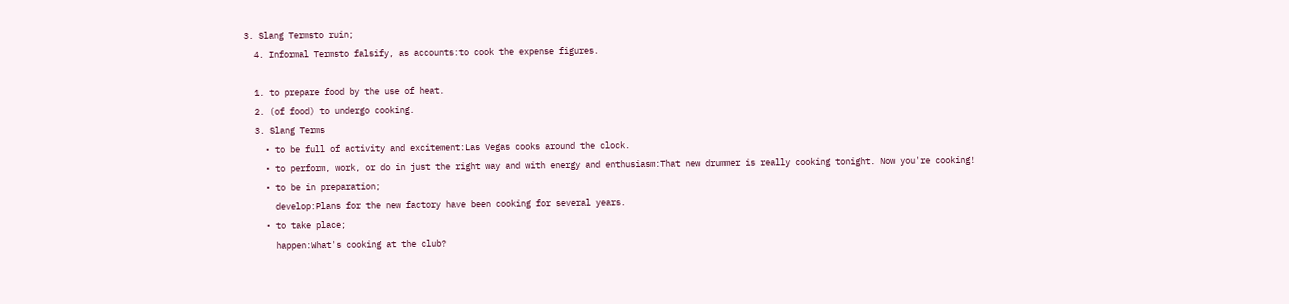3. Slang Termsto ruin;
  4. Informal Termsto falsify, as accounts:to cook the expense figures.

  1. to prepare food by the use of heat.
  2. (of food) to undergo cooking.
  3. Slang Terms
    • to be full of activity and excitement:Las Vegas cooks around the clock.
    • to perform, work, or do in just the right way and with energy and enthusiasm:That new drummer is really cooking tonight. Now you're cooking!
    • to be in preparation;
      develop:Plans for the new factory have been cooking for several years.
    • to take place;
      happen:What's cooking at the club?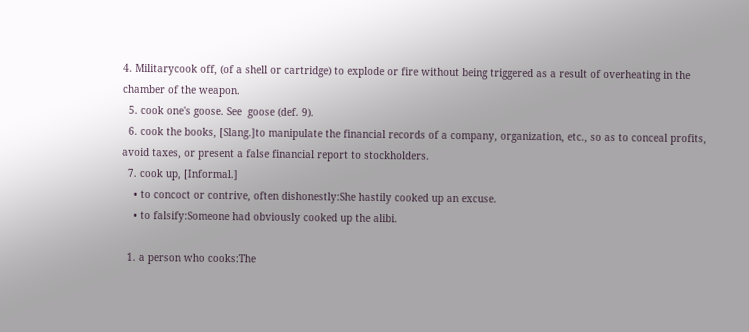4. Militarycook off, (of a shell or cartridge) to explode or fire without being triggered as a result of overheating in the chamber of the weapon.
  5. cook one's goose. See  goose (def. 9).
  6. cook the books, [Slang.]to manipulate the financial records of a company, organization, etc., so as to conceal profits, avoid taxes, or present a false financial report to stockholders.
  7. cook up, [Informal.]
    • to concoct or contrive, often dishonestly:She hastily cooked up an excuse.
    • to falsify:Someone had obviously cooked up the alibi.

  1. a person who cooks:The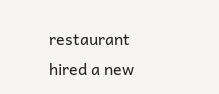restaurant hired a new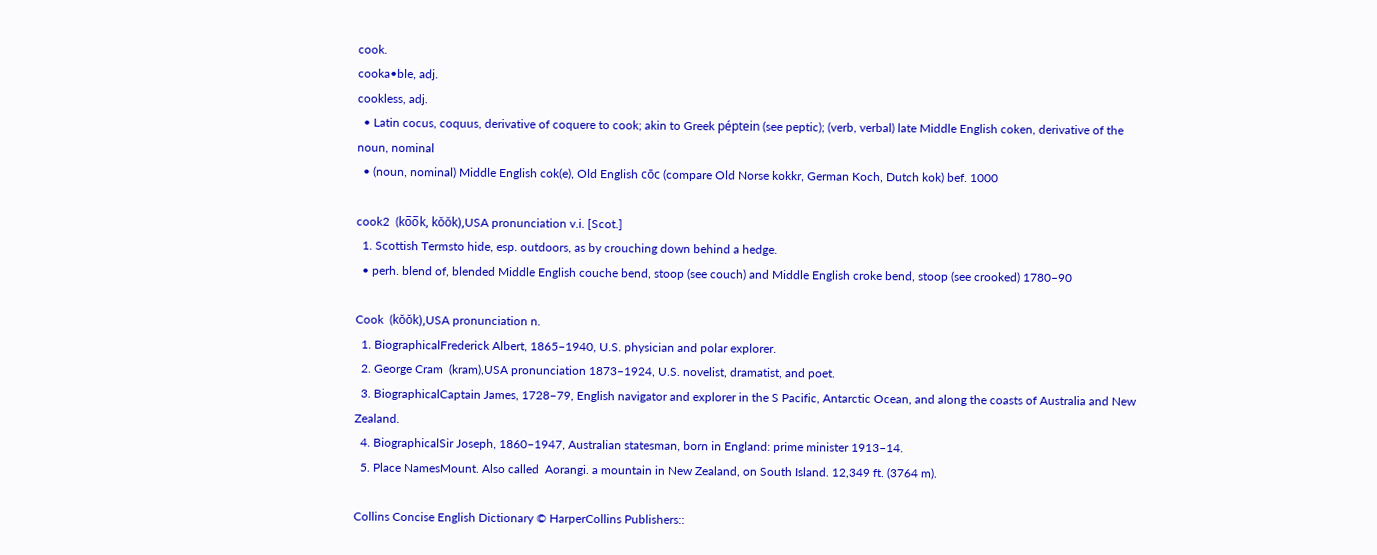cook.
cooka•ble, adj.
cookless, adj.
  • Latin cocus, coquus, derivative of coquere to cook; akin to Greek péptein (see peptic); (verb, verbal) late Middle English coken, derivative of the noun, nominal
  • (noun, nominal) Middle English cok(e), Old English cōc (compare Old Norse kokkr, German Koch, Dutch kok) bef. 1000

cook2  (ko̅o̅k, kŏŏk),USA pronunciation v.i. [Scot.]
  1. Scottish Termsto hide, esp. outdoors, as by crouching down behind a hedge.
  • perh. blend of, blended Middle English couche bend, stoop (see couch) and Middle English croke bend, stoop (see crooked) 1780–90

Cook  (kŏŏk),USA pronunciation n.
  1. BiographicalFrederick Albert, 1865–1940, U.S. physician and polar explorer.
  2. George Cram  (kram),USA pronunciation 1873–1924, U.S. novelist, dramatist, and poet.
  3. BiographicalCaptain James, 1728–79, English navigator and explorer in the S Pacific, Antarctic Ocean, and along the coasts of Australia and New Zealand.
  4. BiographicalSir Joseph, 1860–1947, Australian statesman, born in England: prime minister 1913–14.
  5. Place NamesMount. Also called  Aorangi. a mountain in New Zealand, on South Island. 12,349 ft. (3764 m).

Collins Concise English Dictionary © HarperCollins Publishers::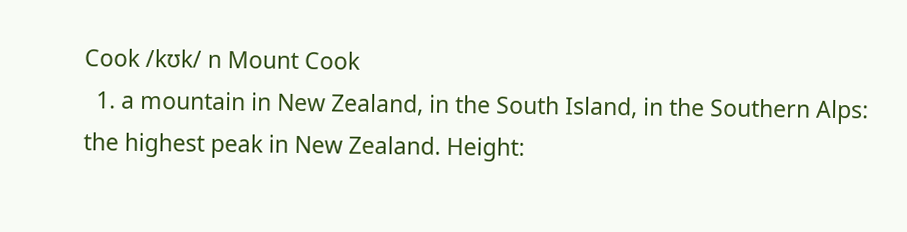Cook /kʊk/ n Mount Cook
  1. a mountain in New Zealand, in the South Island, in the Southern Alps: the highest peak in New Zealand. Height: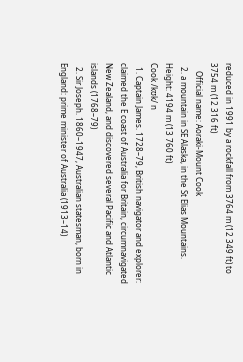reduced in 1991 by a rockfall from 3764 m (12 349 ft) to 3754 m (12 316 ft)
    Official name: Aoraki-Mount Cook
  2. a mountain in SE Alaska, in the St Elias Mountains. Height: 4194 m (13 760 ft)
Cook /kʊk/ n
  1. Captain James. 1728–79, British navigator and explorer: claimed the E coast of Australia for Britain, circumnavigated New Zealand, and discovered several Pacific and Atlantic islands (1768–79)
  2. Sir Joseph. 1860–1947, Australian statesman, born in England: prime minister of Australia (1913–14)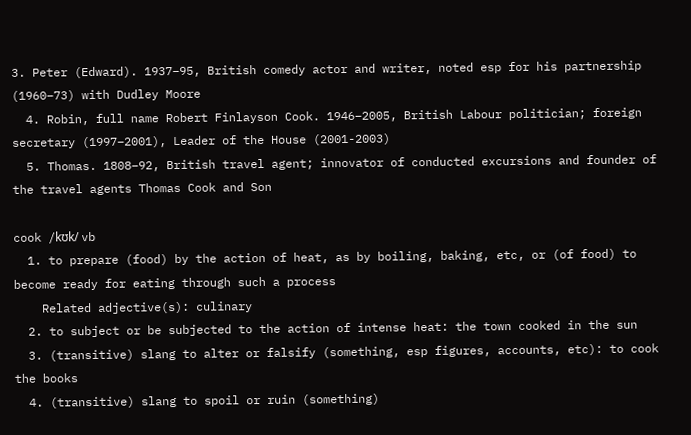3. Peter (Edward). 1937–95, British comedy actor and writer, noted esp for his partnership (1960–73) with Dudley Moore
  4. Robin, full name Robert Finlayson Cook. 1946–2005, British Labour politician; foreign secretary (1997–2001), Leader of the House (2001-2003)
  5. Thomas. 1808–92, British travel agent; innovator of conducted excursions and founder of the travel agents Thomas Cook and Son

cook /kʊk/ vb
  1. to prepare (food) by the action of heat, as by boiling, baking, etc, or (of food) to become ready for eating through such a process
    Related adjective(s): culinary
  2. to subject or be subjected to the action of intense heat: the town cooked in the sun
  3. (transitive) slang to alter or falsify (something, esp figures, accounts, etc): to cook the books
  4. (transitive) slang to spoil or ruin (something)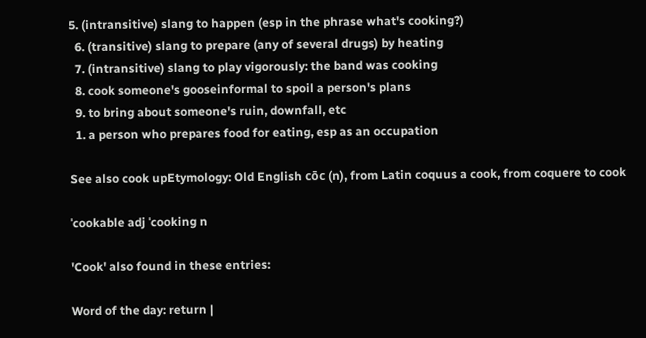5. (intransitive) slang to happen (esp in the phrase what's cooking?)
  6. (transitive) slang to prepare (any of several drugs) by heating
  7. (intransitive) slang to play vigorously: the band was cooking
  8. cook someone's gooseinformal to spoil a person's plans
  9. to bring about someone's ruin, downfall, etc
  1. a person who prepares food for eating, esp as an occupation

See also cook upEtymology: Old English cōc (n), from Latin coquus a cook, from coquere to cook

ˈcookable adj ˈcooking n

'Cook' also found in these entries:

Word of the day: return |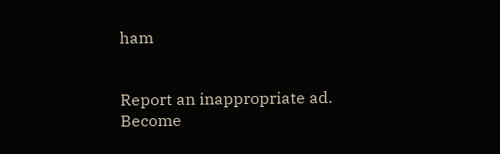ham


Report an inappropriate ad.
Become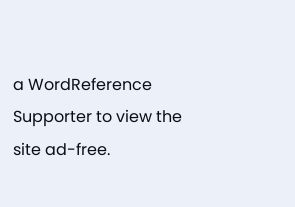a WordReference Supporter to view the site ad-free.